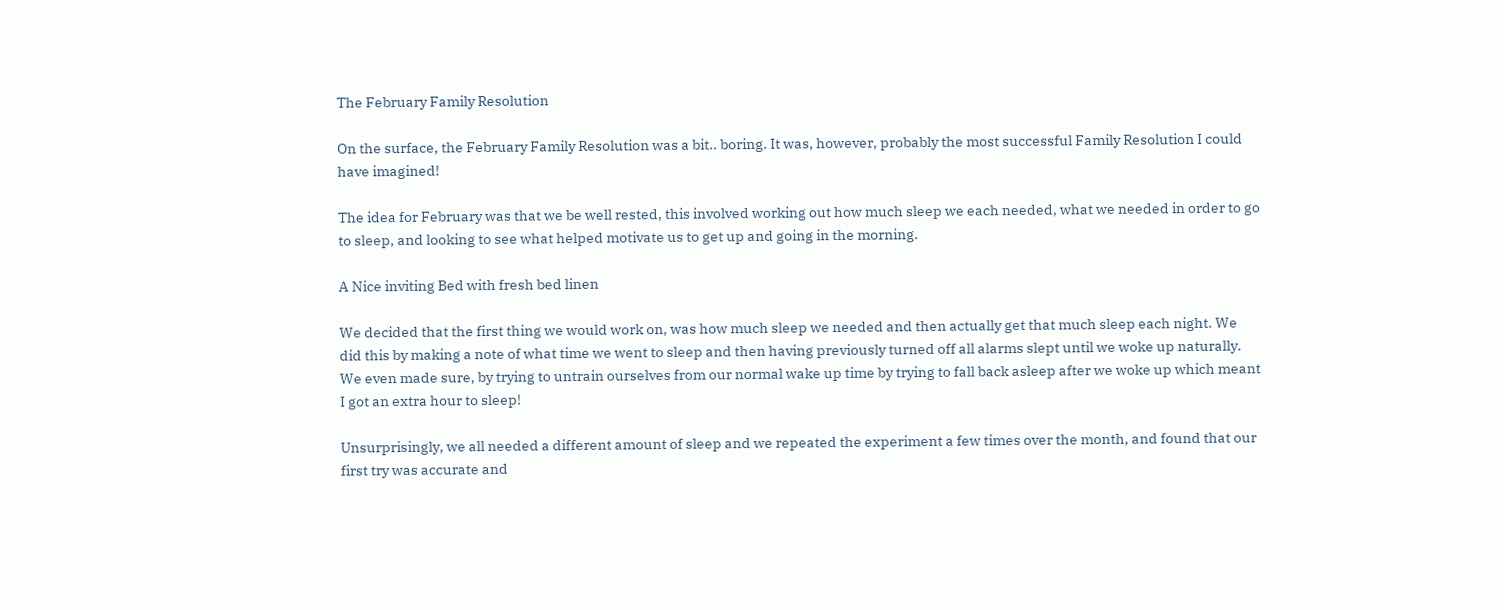The February Family Resolution

On the surface, the February Family Resolution was a bit.. boring. It was, however, probably the most successful Family Resolution I could have imagined!

The idea for February was that we be well rested, this involved working out how much sleep we each needed, what we needed in order to go to sleep, and looking to see what helped motivate us to get up and going in the morning.

A Nice inviting Bed with fresh bed linen

We decided that the first thing we would work on, was how much sleep we needed and then actually get that much sleep each night. We did this by making a note of what time we went to sleep and then having previously turned off all alarms slept until we woke up naturally. We even made sure, by trying to untrain ourselves from our normal wake up time by trying to fall back asleep after we woke up which meant I got an extra hour to sleep!

Unsurprisingly, we all needed a different amount of sleep and we repeated the experiment a few times over the month, and found that our first try was accurate and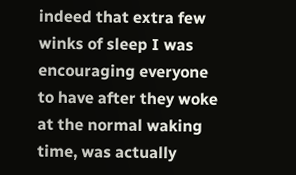indeed that extra few winks of sleep I was encouraging everyone to have after they woke at the normal waking time, was actually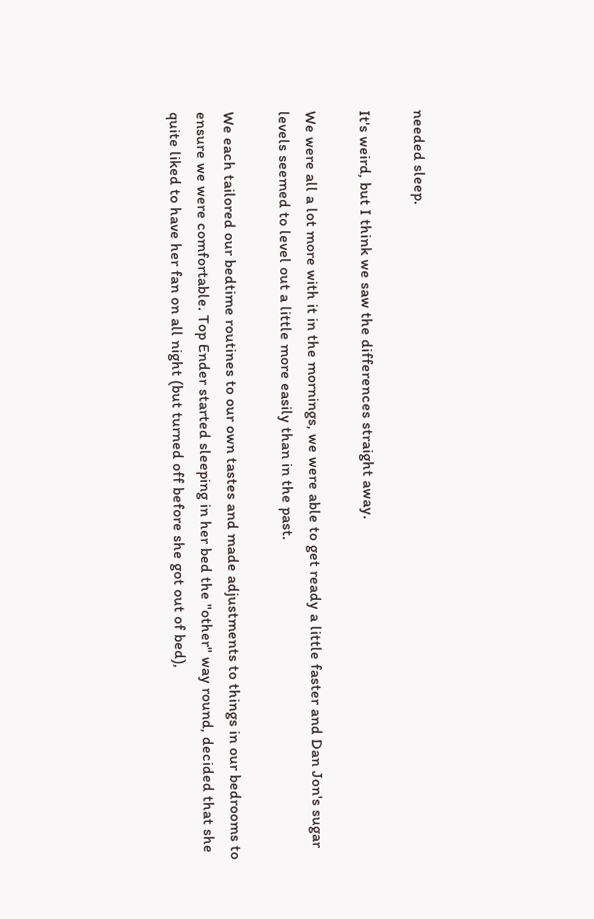needed sleep.

It's weird, but I think we saw the differences straight away.

We were all a lot more with it in the mornings, we were able to get ready a little faster and Dan Jon's sugar levels seemed to level out a little more easily than in the past.

We each tailored our bedtime routines to our own tastes and made adjustments to things in our bedrooms to ensure we were comfortable. Top Ender started sleeping in her bed the "other" way round, decided that she quite liked to have her fan on all night (but turned off before she got out of bed),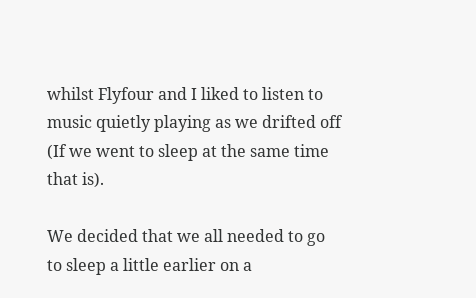whilst Flyfour and I liked to listen to music quietly playing as we drifted off (If we went to sleep at the same time that is).

We decided that we all needed to go to sleep a little earlier on a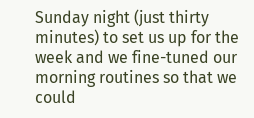Sunday night (just thirty minutes) to set us up for the week and we fine-tuned our morning routines so that we could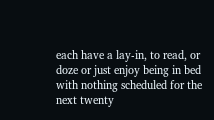each have a lay-in, to read, or doze or just enjoy being in bed with nothing scheduled for the next twenty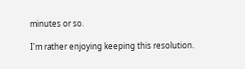minutes or so.

I'm rather enjoying keeping this resolution.